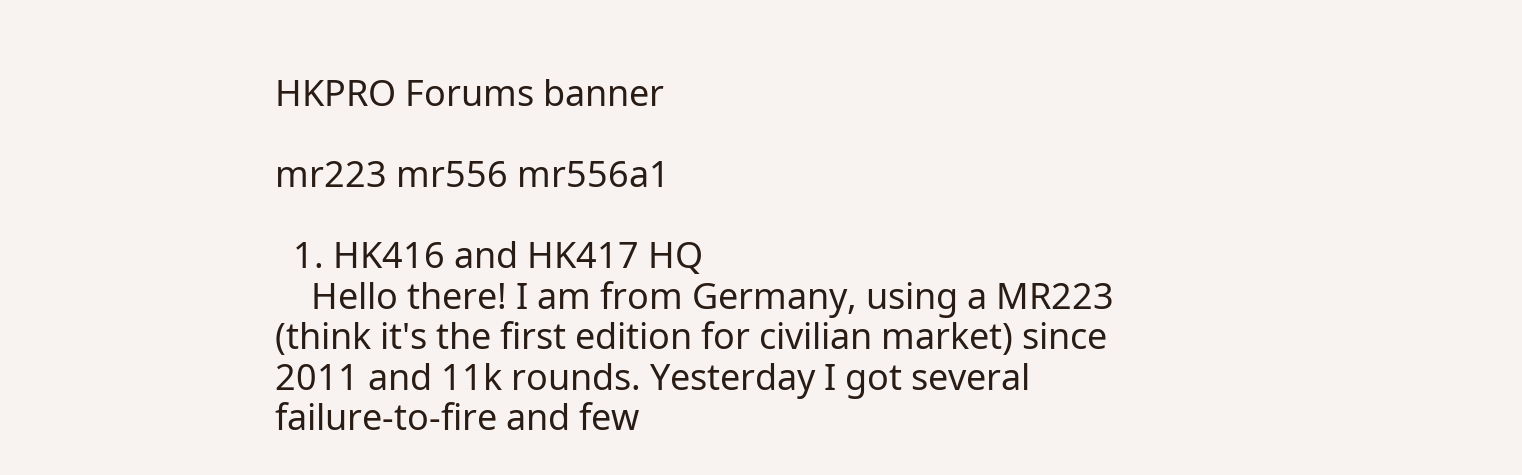HKPRO Forums banner

mr223 mr556 mr556a1

  1. HK416 and HK417 HQ
    Hello there! I am from Germany, using a MR223 (think it's the first edition for civilian market) since 2011 and 11k rounds. Yesterday I got several failure-to-fire and few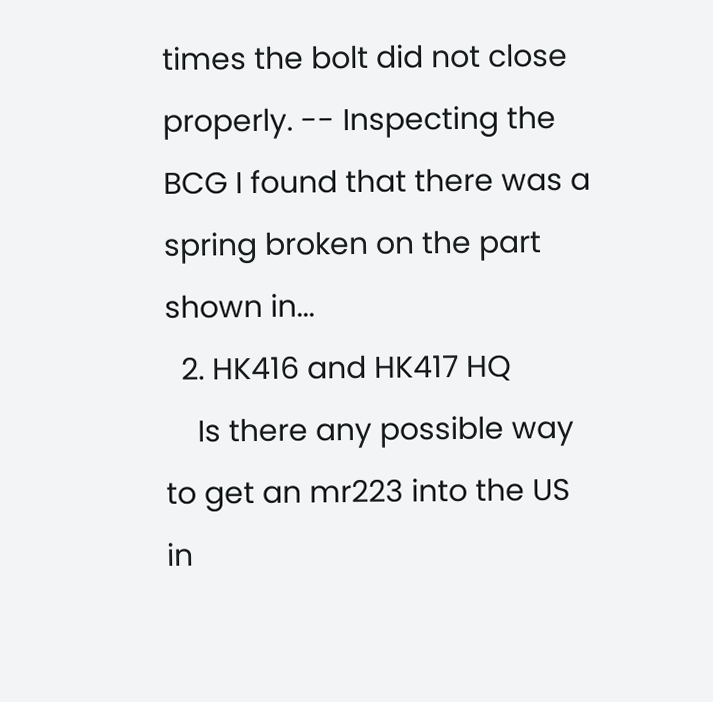times the bolt did not close properly. -- Inspecting the BCG I found that there was a spring broken on the part shown in...
  2. HK416 and HK417 HQ
    Is there any possible way to get an mr223 into the US in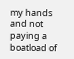my hands and not paying a boatload of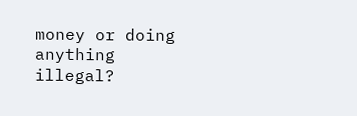money or doing anything illegal?